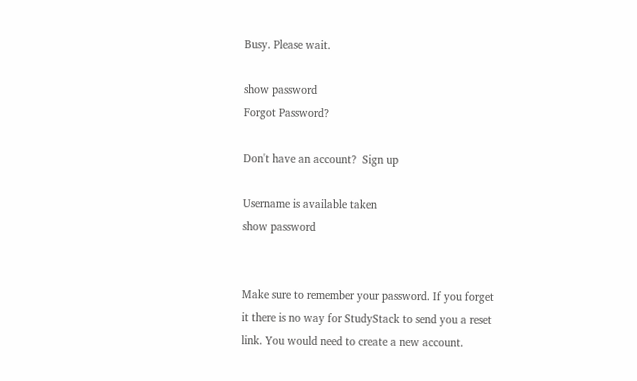Busy. Please wait.

show password
Forgot Password?

Don't have an account?  Sign up

Username is available taken
show password


Make sure to remember your password. If you forget it there is no way for StudyStack to send you a reset link. You would need to create a new account.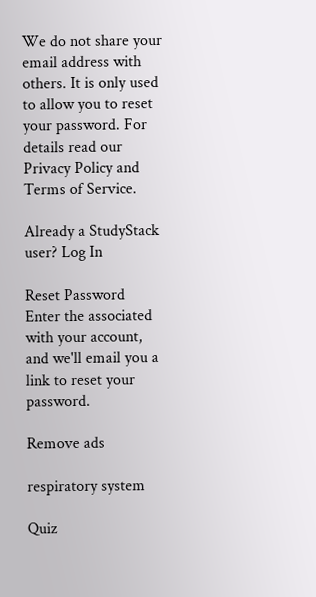We do not share your email address with others. It is only used to allow you to reset your password. For details read our Privacy Policy and Terms of Service.

Already a StudyStack user? Log In

Reset Password
Enter the associated with your account, and we'll email you a link to reset your password.

Remove ads

respiratory system

Quiz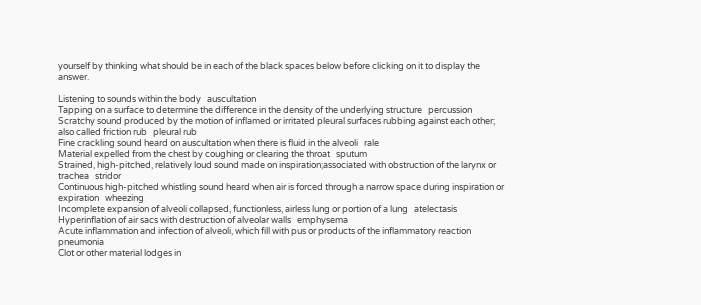yourself by thinking what should be in each of the black spaces below before clicking on it to display the answer.

Listening to sounds within the body   auscultation
Tapping on a surface to determine the difference in the density of the underlying structure   percussion
Scratchy sound produced by the motion of inflamed or irritated pleural surfaces rubbing against each other; also called friction rub   pleural rub
Fine crackling sound heard on auscultation when there is fluid in the alveoli   rale
Material expelled from the chest by coughing or clearing the throat   sputum
Strained, high-pitched, relatively loud sound made on inspiration;associated with obstruction of the larynx or trachea   stridor
Continuous high-pitched whistling sound heard when air is forced through a narrow space during inspiration or expiration   wheezing
Incomplete expansion of alveoli collapsed, functionless, airless lung or portion of a lung   atelectasis
Hyperinflation of air sacs with destruction of alveolar walls   emphysema
Acute inflammation and infection of alveoli, which fill with pus or products of the inflammatory reaction   pneumonia
Clot or other material lodges in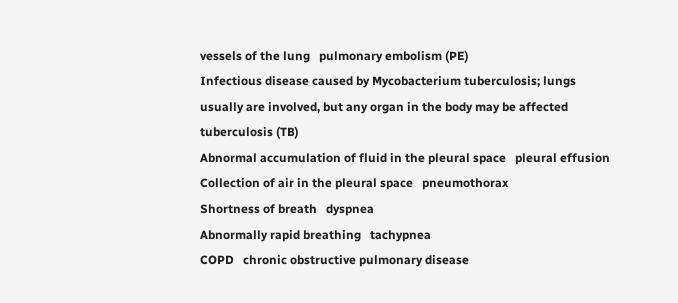vessels of the lung   pulmonary embolism (PE)
Infectious disease caused by Mycobacterium tuberculosis; lungs usually are involved, but any organ in the body may be affected   tuberculosis (TB)
Abnormal accumulation of fluid in the pleural space   pleural effusion
Collection of air in the pleural space   pneumothorax
Shortness of breath   dyspnea
Abnormally rapid breathing   tachypnea
COPD   chronic obstructive pulmonary disease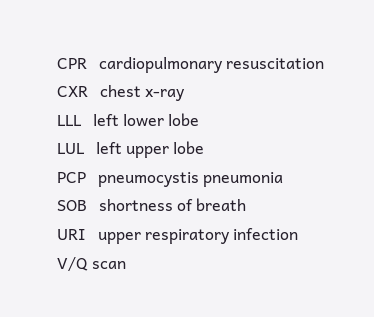CPR   cardiopulmonary resuscitation
CXR   chest x-ray
LLL   left lower lobe
LUL   left upper lobe
PCP   pneumocystis pneumonia
SOB   shortness of breath
URI   upper respiratory infection
V/Q scan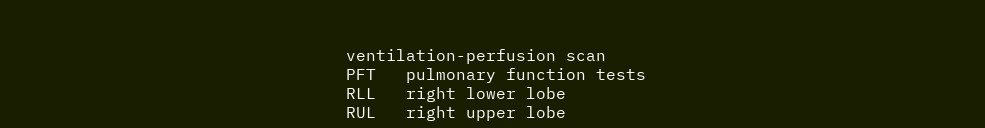ventilation-perfusion scan
PFT   pulmonary function tests
RLL   right lower lobe
RUL   right upper lobe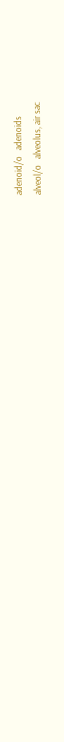adenoid/o   adenoids
alveol/o   alveolus, air sac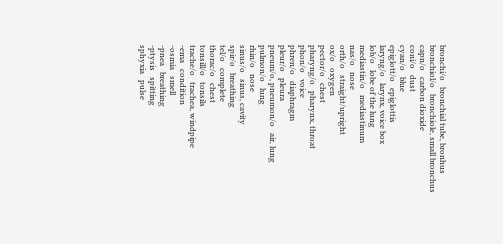bronchi/o   bronchial tube, bronhus
bronchiol/o   bronchiole, small bronchus
capn/o   carbon dioxide
coni/o   dust
cyan/o   blue
epiglott/o   epiglottis
laryng/o   larynx, voice box
lob/o   lobe of the lung
mediastin/o   mediastinum
nas/o   nose
orth/o   straight/upright
ox/o   oxygen
pector/o   chest
pharyng/o   pharynx, throat
phon/o   voice
phren/o   diaphragm
pleur/o   pleura
pneum/o, pneumon/o   air, lung
pulmon/o   lung
rhin/o   nose
sinus/o   sinus, cavity
spir/o   breathing
tel/o   complete
thorac/o   chest
tonsill/o   tonsils
trache/o   trachea, windpipe
-ema   condition
-osmia   smell
-pnea   breathing
-ptysis   spitting
sphyxia   pulse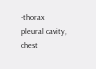-thorax   pleural cavity, chest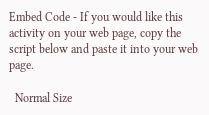Embed Code - If you would like this activity on your web page, copy the script below and paste it into your web page.

  Normal Size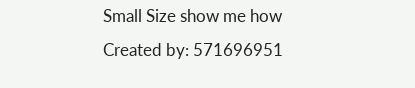Small Size show me how
Created by: 571696951